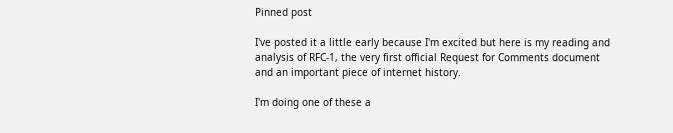Pinned post

I've posted it a little early because I'm excited but here is my reading and analysis of RFC-1, the very first official Request for Comments document and an important piece of internet history.

I'm doing one of these a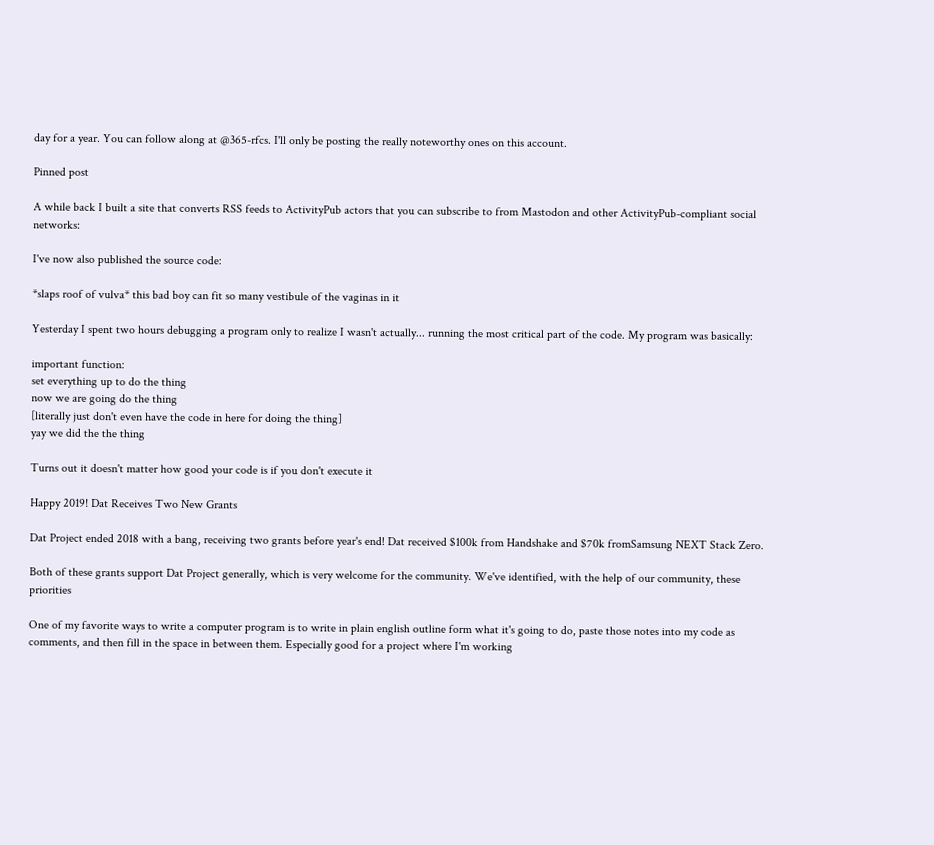day for a year. You can follow along at @365-rfcs. I'll only be posting the really noteworthy ones on this account.

Pinned post

A while back I built a site that converts RSS feeds to ActivityPub actors that you can subscribe to from Mastodon and other ActivityPub-compliant social networks:

I've now also published the source code:

*slaps roof of vulva* this bad boy can fit so many vestibule of the vaginas in it

Yesterday I spent two hours debugging a program only to realize I wasn't actually... running the most critical part of the code. My program was basically:

important function:
set everything up to do the thing
now we are going do the thing
[literally just don't even have the code in here for doing the thing]
yay we did the the thing

Turns out it doesn't matter how good your code is if you don't execute it

Happy 2019! Dat Receives Two New Grants

Dat Project ended 2018 with a bang, receiving two grants before year's end! Dat received $100k from Handshake and $70k fromSamsung NEXT Stack Zero.

Both of these grants support Dat Project generally, which is very welcome for the community. We've identified, with the help of our community, these priorities

One of my favorite ways to write a computer program is to write in plain english outline form what it's going to do, paste those notes into my code as comments, and then fill in the space in between them. Especially good for a project where I'm working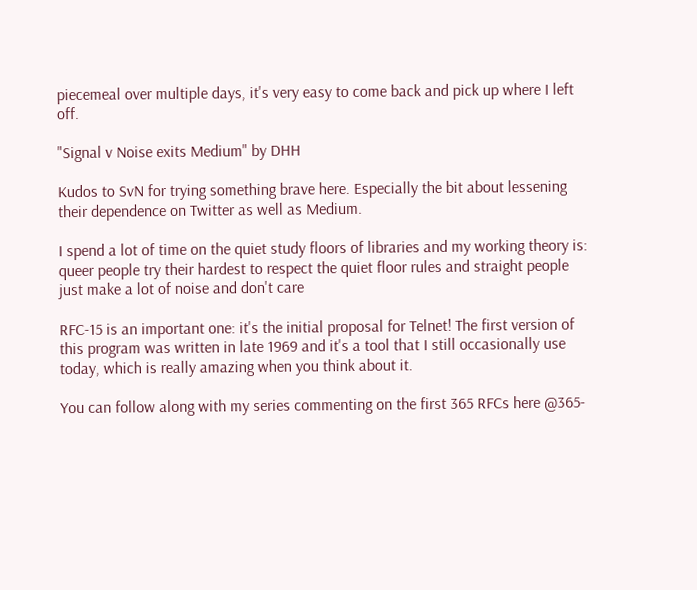piecemeal over multiple days, it's very easy to come back and pick up where I left off.

"Signal v Noise exits Medium" by DHH

Kudos to SvN for trying something brave here. Especially the bit about lessening their dependence on Twitter as well as Medium.

I spend a lot of time on the quiet study floors of libraries and my working theory is: queer people try their hardest to respect the quiet floor rules and straight people just make a lot of noise and don't care

RFC-15 is an important one: it's the initial proposal for Telnet! The first version of this program was written in late 1969 and it's a tool that I still occasionally use today, which is really amazing when you think about it.

You can follow along with my series commenting on the first 365 RFCs here @365-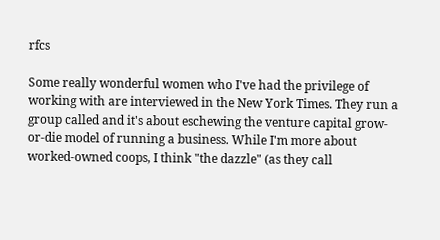rfcs

Some really wonderful women who I've had the privilege of working with are interviewed in the New York Times. They run a group called and it's about eschewing the venture capital grow-or-die model of running a business. While I'm more about worked-owned coops, I think "the dazzle" (as they call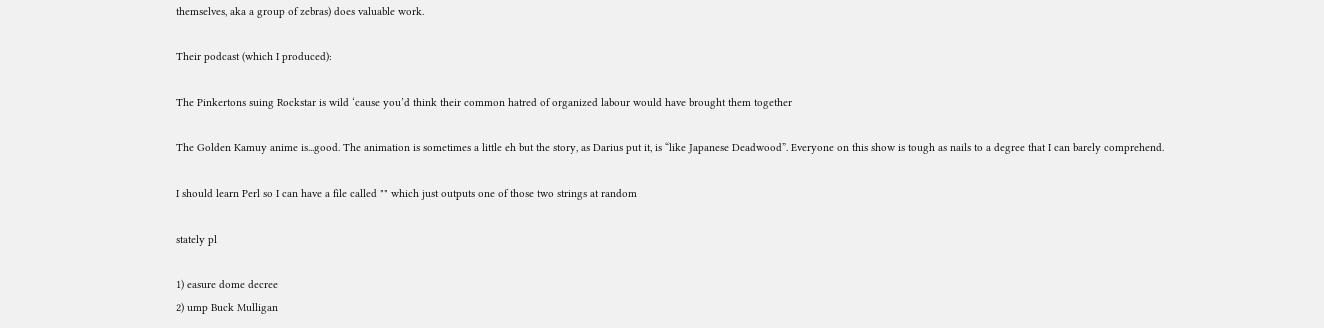themselves, aka a group of zebras) does valuable work.

Their podcast (which I produced):

The Pinkertons suing Rockstar is wild ‘cause you’d think their common hatred of organized labour would have brought them together

The Golden Kamuy anime is...good. The animation is sometimes a little eh but the story, as Darius put it, is “like Japanese Deadwood”. Everyone on this show is tough as nails to a degree that I can barely comprehend.

I should learn Perl so I can have a file called "" which just outputs one of those two strings at random

stately pl

1) easure dome decree
2) ump Buck Mulligan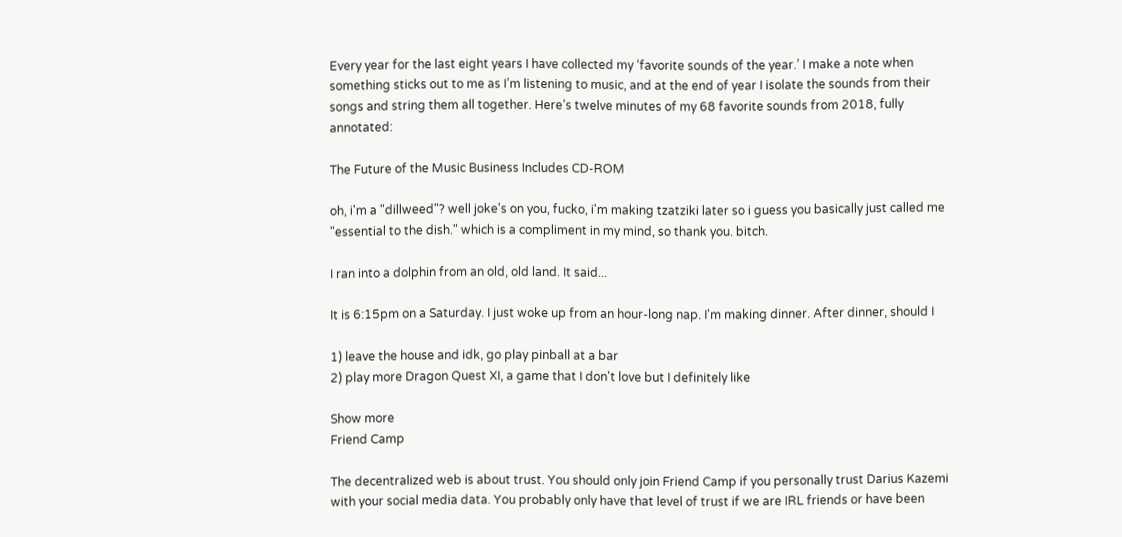Every year for the last eight years I have collected my ‘favorite sounds of the year.’ I make a note when something sticks out to me as I’m listening to music, and at the end of year I isolate the sounds from their songs and string them all together. Here’s twelve minutes of my 68 favorite sounds from 2018, fully annotated:

The Future of the Music Business Includes CD-ROM

oh, i'm a "dillweed"? well joke's on you, fucko, i'm making tzatziki later so i guess you basically just called me "essential to the dish." which is a compliment in my mind, so thank you. bitch.

I ran into a dolphin from an old, old land. It said...

It is 6:15pm on a Saturday. I just woke up from an hour-long nap. I'm making dinner. After dinner, should I

1) leave the house and idk, go play pinball at a bar
2) play more Dragon Quest XI, a game that I don't love but I definitely like

Show more
Friend Camp

The decentralized web is about trust. You should only join Friend Camp if you personally trust Darius Kazemi with your social media data. You probably only have that level of trust if we are IRL friends or have been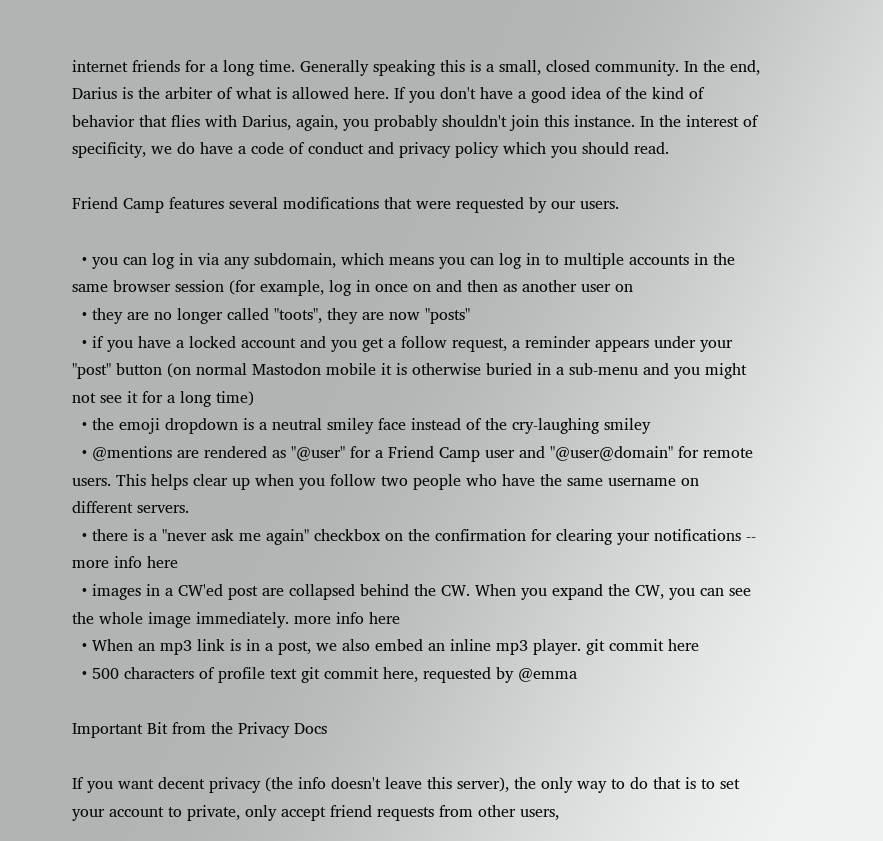internet friends for a long time. Generally speaking this is a small, closed community. In the end, Darius is the arbiter of what is allowed here. If you don't have a good idea of the kind of behavior that flies with Darius, again, you probably shouldn't join this instance. In the interest of specificity, we do have a code of conduct and privacy policy which you should read.

Friend Camp features several modifications that were requested by our users.

  • you can log in via any subdomain, which means you can log in to multiple accounts in the same browser session (for example, log in once on and then as another user on
  • they are no longer called "toots", they are now "posts"
  • if you have a locked account and you get a follow request, a reminder appears under your "post" button (on normal Mastodon mobile it is otherwise buried in a sub-menu and you might not see it for a long time)
  • the emoji dropdown is a neutral smiley face instead of the cry-laughing smiley
  • @mentions are rendered as "@user" for a Friend Camp user and "@user@domain" for remote users. This helps clear up when you follow two people who have the same username on different servers.
  • there is a "never ask me again" checkbox on the confirmation for clearing your notifications -- more info here
  • images in a CW'ed post are collapsed behind the CW. When you expand the CW, you can see the whole image immediately. more info here
  • When an mp3 link is in a post, we also embed an inline mp3 player. git commit here
  • 500 characters of profile text git commit here, requested by @emma

Important Bit from the Privacy Docs

If you want decent privacy (the info doesn't leave this server), the only way to do that is to set your account to private, only accept friend requests from other users,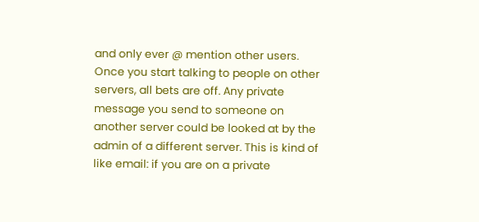and only ever @ mention other users. Once you start talking to people on other servers, all bets are off. Any private message you send to someone on another server could be looked at by the admin of a different server. This is kind of like email: if you are on a private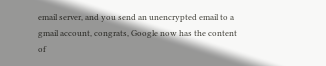email server, and you send an unencrypted email to a gmail account, congrats, Google now has the content of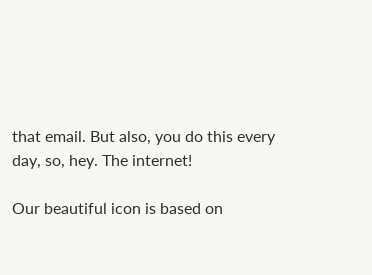that email. But also, you do this every day, so, hey. The internet!

Our beautiful icon is based on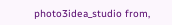photo3idea_studio from,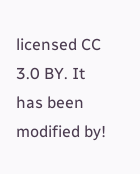licensed CC 3.0 BY. It has been modified by!